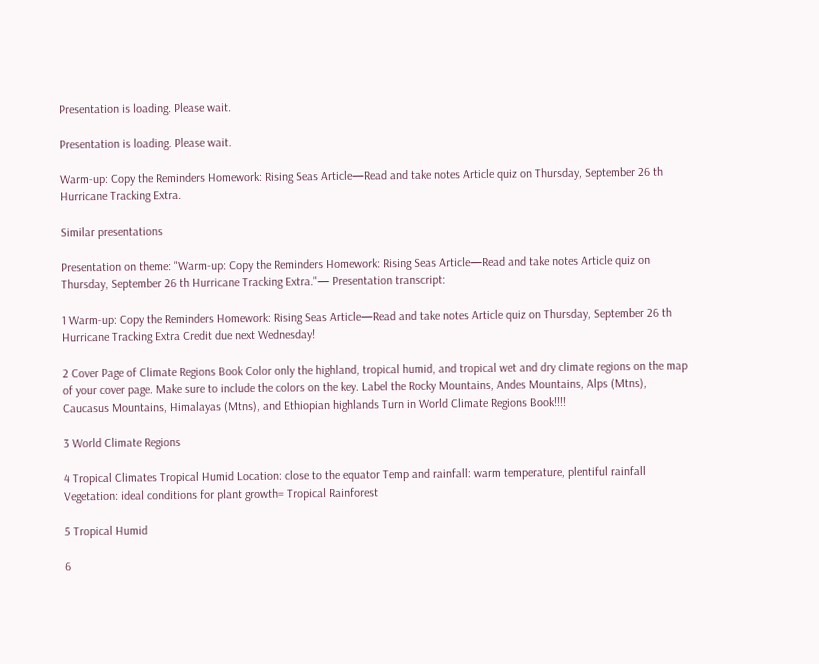Presentation is loading. Please wait.

Presentation is loading. Please wait.

Warm-up: Copy the Reminders Homework: Rising Seas Article—Read and take notes Article quiz on Thursday, September 26 th Hurricane Tracking Extra.

Similar presentations

Presentation on theme: "Warm-up: Copy the Reminders Homework: Rising Seas Article—Read and take notes Article quiz on Thursday, September 26 th Hurricane Tracking Extra."— Presentation transcript:

1 Warm-up: Copy the Reminders Homework: Rising Seas Article—Read and take notes Article quiz on Thursday, September 26 th Hurricane Tracking Extra Credit due next Wednesday!

2 Cover Page of Climate Regions Book Color only the highland, tropical humid, and tropical wet and dry climate regions on the map of your cover page. Make sure to include the colors on the key. Label the Rocky Mountains, Andes Mountains, Alps (Mtns), Caucasus Mountains, Himalayas (Mtns), and Ethiopian highlands Turn in World Climate Regions Book!!!!

3 World Climate Regions

4 Tropical Climates Tropical Humid Location: close to the equator Temp and rainfall: warm temperature, plentiful rainfall Vegetation: ideal conditions for plant growth= Tropical Rainforest

5 Tropical Humid

6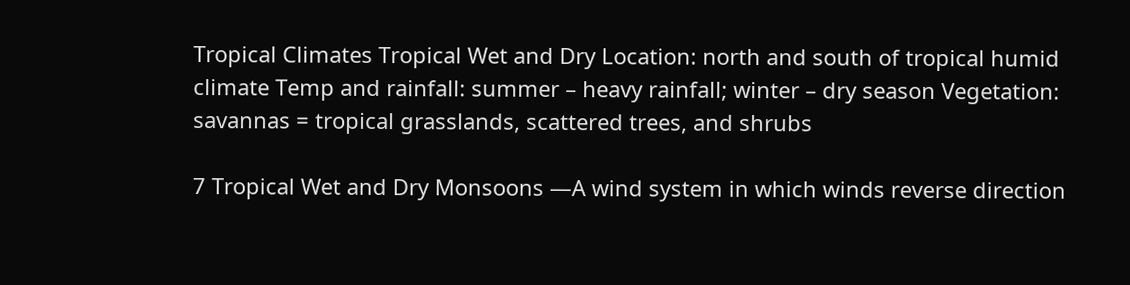Tropical Climates Tropical Wet and Dry Location: north and south of tropical humid climate Temp and rainfall: summer – heavy rainfall; winter – dry season Vegetation: savannas = tropical grasslands, scattered trees, and shrubs

7 Tropical Wet and Dry Monsoons —A wind system in which winds reverse direction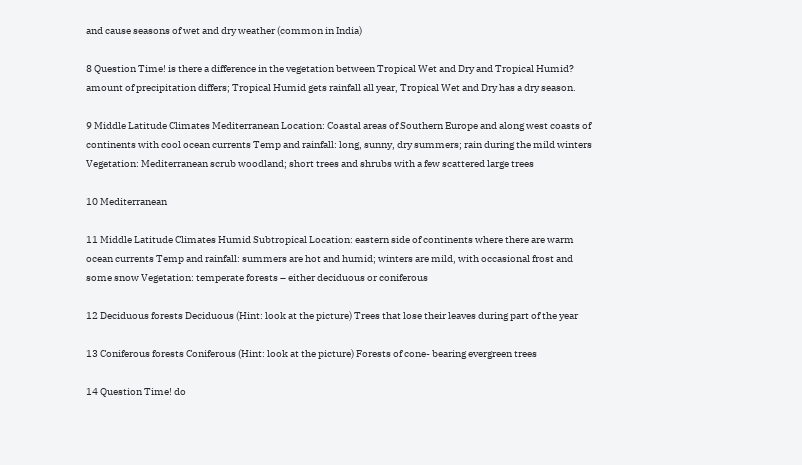and cause seasons of wet and dry weather (common in India)

8 Question Time! is there a difference in the vegetation between Tropical Wet and Dry and Tropical Humid? amount of precipitation differs; Tropical Humid gets rainfall all year, Tropical Wet and Dry has a dry season.

9 Middle Latitude Climates Mediterranean Location: Coastal areas of Southern Europe and along west coasts of continents with cool ocean currents Temp and rainfall: long, sunny, dry summers; rain during the mild winters Vegetation: Mediterranean scrub woodland; short trees and shrubs with a few scattered large trees

10 Mediterranean

11 Middle Latitude Climates Humid Subtropical Location: eastern side of continents where there are warm ocean currents Temp and rainfall: summers are hot and humid; winters are mild, with occasional frost and some snow Vegetation: temperate forests – either deciduous or coniferous

12 Deciduous forests Deciduous (Hint: look at the picture) Trees that lose their leaves during part of the year

13 Coniferous forests Coniferous (Hint: look at the picture) Forests of cone- bearing evergreen trees

14 Question Time! do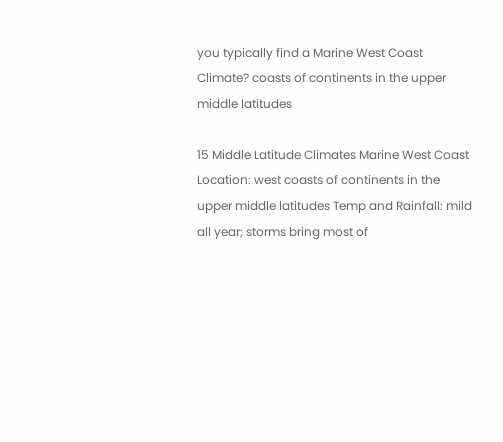you typically find a Marine West Coast Climate? coasts of continents in the upper middle latitudes

15 Middle Latitude Climates Marine West Coast Location: west coasts of continents in the upper middle latitudes Temp and Rainfall: mild all year; storms bring most of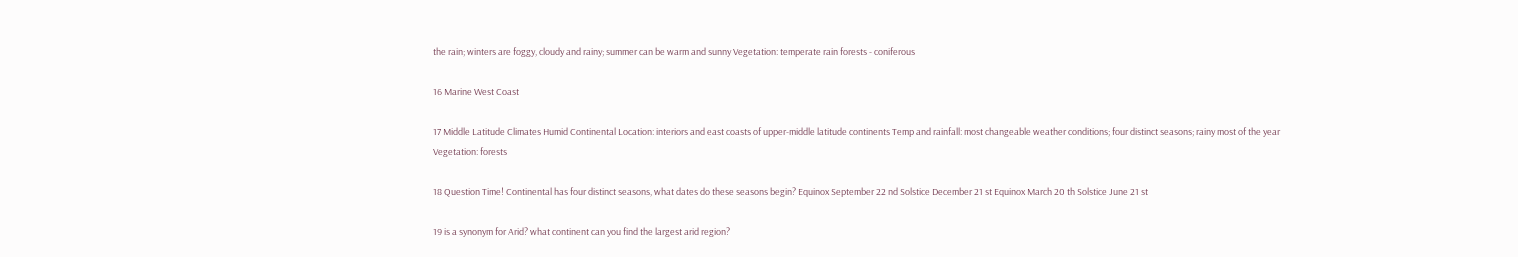the rain; winters are foggy, cloudy and rainy; summer can be warm and sunny Vegetation: temperate rain forests - coniferous

16 Marine West Coast

17 Middle Latitude Climates Humid Continental Location: interiors and east coasts of upper-middle latitude continents Temp and rainfall: most changeable weather conditions; four distinct seasons; rainy most of the year Vegetation: forests

18 Question Time! Continental has four distinct seasons, what dates do these seasons begin? Equinox September 22 nd Solstice December 21 st Equinox March 20 th Solstice June 21 st

19 is a synonym for Arid? what continent can you find the largest arid region?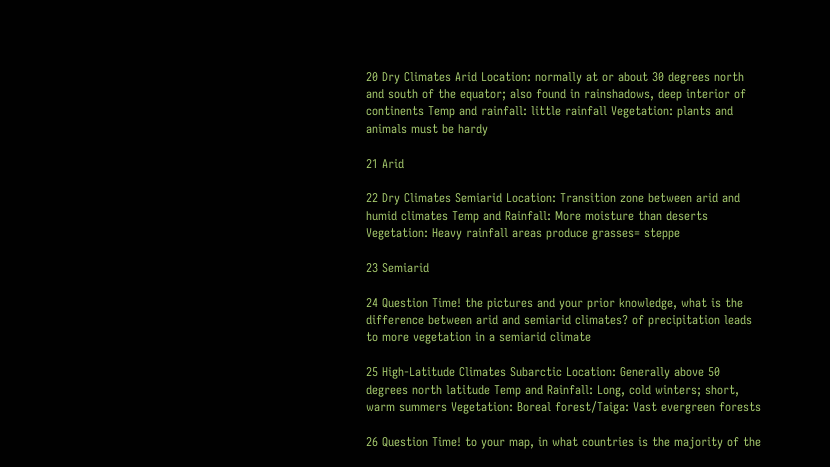20 Dry Climates Arid Location: normally at or about 30 degrees north and south of the equator; also found in rainshadows, deep interior of continents Temp and rainfall: little rainfall Vegetation: plants and animals must be hardy

21 Arid

22 Dry Climates Semiarid Location: Transition zone between arid and humid climates Temp and Rainfall: More moisture than deserts Vegetation: Heavy rainfall areas produce grasses= steppe

23 Semiarid

24 Question Time! the pictures and your prior knowledge, what is the difference between arid and semiarid climates? of precipitation leads to more vegetation in a semiarid climate

25 High-Latitude Climates Subarctic Location: Generally above 50 degrees north latitude Temp and Rainfall: Long, cold winters; short, warm summers Vegetation: Boreal forest/Taiga: Vast evergreen forests

26 Question Time! to your map, in what countries is the majority of the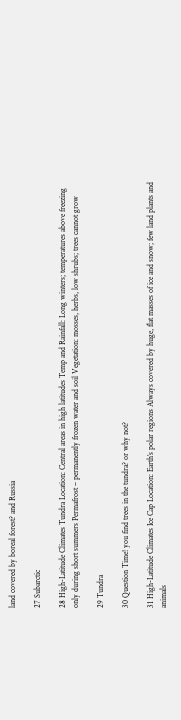land covered by boreal forest? and Russia

27 Subarctic

28 High-Latitude Climates Tundra Location: Central areas in high latitudes Temp and Rainfall: Long winters; temperatures above freezing only during short summers Permafrost – permanently frozen water and soil Vegetation: mosses, herbs, low shrubs; trees cannot grow

29 Tundra

30 Question Time! you find trees in the tundra? or why not?

31 High-Latitude Climates Ice Cap Location: Earth’s polar regions Always covered by huge, flat masses of ice and snow; few land plants and animals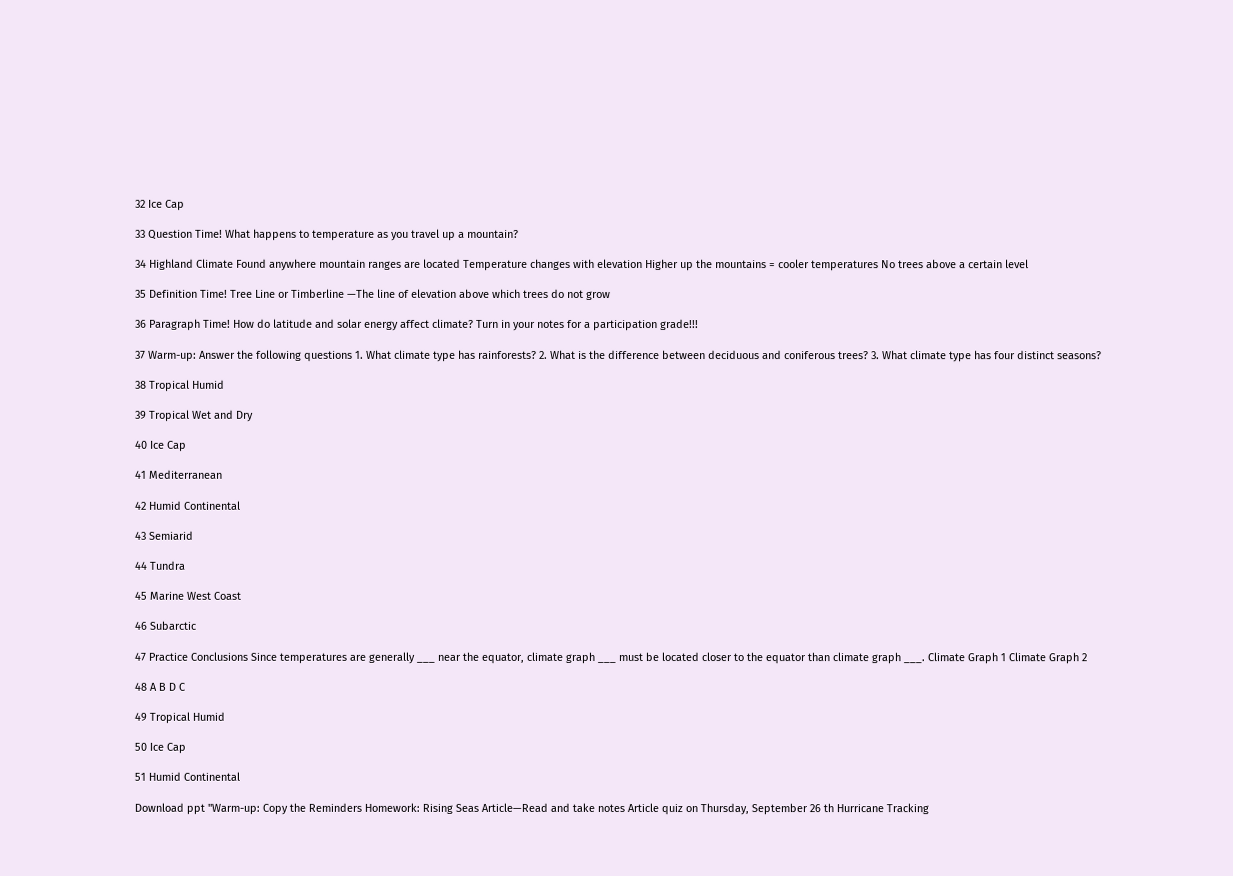32 Ice Cap

33 Question Time! What happens to temperature as you travel up a mountain?

34 Highland Climate Found anywhere mountain ranges are located Temperature changes with elevation Higher up the mountains = cooler temperatures No trees above a certain level

35 Definition Time! Tree Line or Timberline —The line of elevation above which trees do not grow

36 Paragraph Time! How do latitude and solar energy affect climate? Turn in your notes for a participation grade!!!

37 Warm-up: Answer the following questions 1. What climate type has rainforests? 2. What is the difference between deciduous and coniferous trees? 3. What climate type has four distinct seasons?

38 Tropical Humid

39 Tropical Wet and Dry

40 Ice Cap

41 Mediterranean

42 Humid Continental

43 Semiarid

44 Tundra

45 Marine West Coast

46 Subarctic

47 Practice Conclusions Since temperatures are generally ___ near the equator, climate graph ___ must be located closer to the equator than climate graph ___. Climate Graph 1 Climate Graph 2

48 A B D C

49 Tropical Humid

50 Ice Cap

51 Humid Continental

Download ppt "Warm-up: Copy the Reminders Homework: Rising Seas Article—Read and take notes Article quiz on Thursday, September 26 th Hurricane Tracking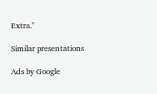Extra."

Similar presentations

Ads by Google